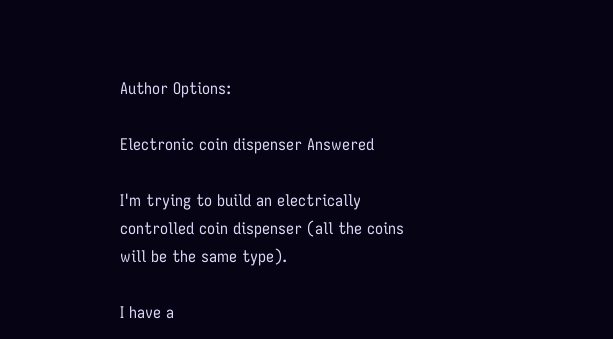Author Options:

Electronic coin dispenser Answered

I'm trying to build an electrically controlled coin dispenser (all the coins will be the same type).

I have a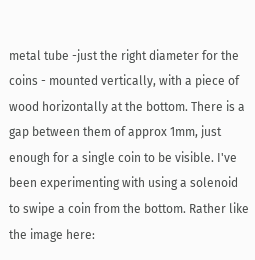metal tube -just the right diameter for the coins - mounted vertically, with a piece of wood horizontally at the bottom. There is a gap between them of approx 1mm, just enough for a single coin to be visible. I've been experimenting with using a solenoid to swipe a coin from the bottom. Rather like the image here: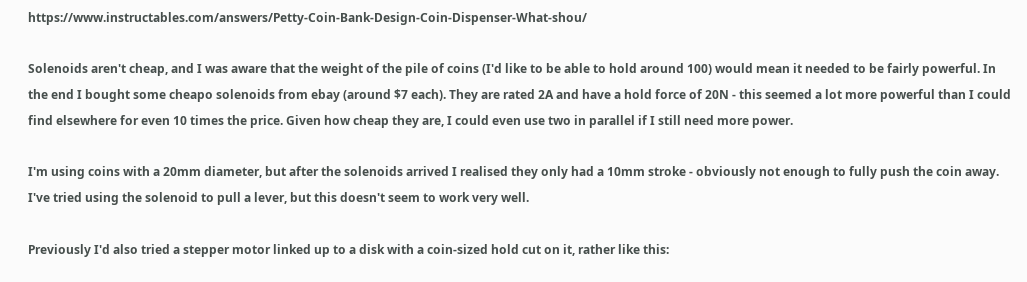https://www.instructables.com/answers/Petty-Coin-Bank-Design-Coin-Dispenser-What-shou/

Solenoids aren't cheap, and I was aware that the weight of the pile of coins (I'd like to be able to hold around 100) would mean it needed to be fairly powerful. In the end I bought some cheapo solenoids from ebay (around $7 each). They are rated 2A and have a hold force of 20N - this seemed a lot more powerful than I could find elsewhere for even 10 times the price. Given how cheap they are, I could even use two in parallel if I still need more power.

I'm using coins with a 20mm diameter, but after the solenoids arrived I realised they only had a 10mm stroke - obviously not enough to fully push the coin away. I've tried using the solenoid to pull a lever, but this doesn't seem to work very well.

Previously I'd also tried a stepper motor linked up to a disk with a coin-sized hold cut on it, rather like this: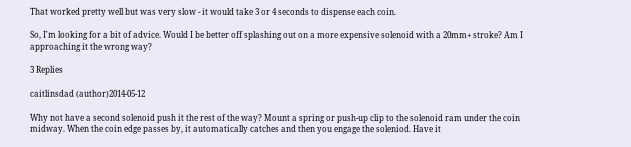That worked pretty well but was very slow - it would take 3 or 4 seconds to dispense each coin.

So, I'm looking for a bit of advice. Would I be better off splashing out on a more expensive solenoid with a 20mm+ stroke? Am I approaching it the wrong way?

3 Replies

caitlinsdad (author)2014-05-12

Why not have a second solenoid push it the rest of the way? Mount a spring or push-up clip to the solenoid ram under the coin midway. When the coin edge passes by, it automatically catches and then you engage the soleniod. Have it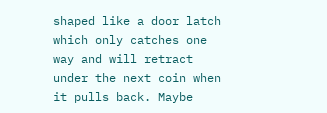shaped like a door latch which only catches one way and will retract under the next coin when it pulls back. Maybe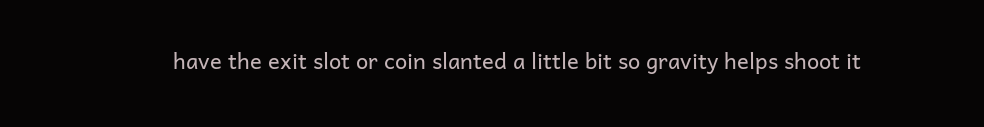have the exit slot or coin slanted a little bit so gravity helps shoot it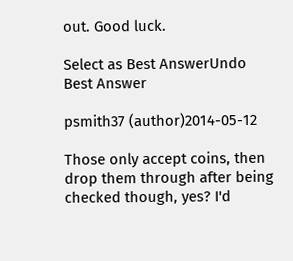out. Good luck.

Select as Best AnswerUndo Best Answer

psmith37 (author)2014-05-12

Those only accept coins, then drop them through after being checked though, yes? I'd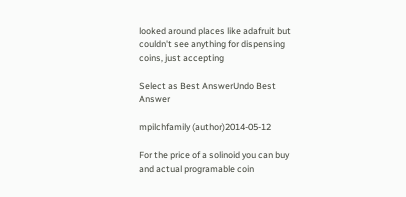looked around places like adafruit but couldn't see anything for dispensing coins, just accepting

Select as Best AnswerUndo Best Answer

mpilchfamily (author)2014-05-12

For the price of a solinoid you can buy and actual programable coin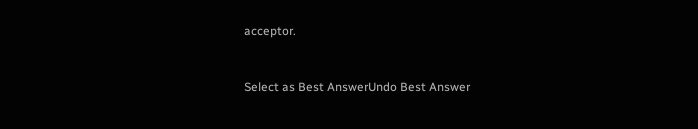acceptor.


Select as Best AnswerUndo Best Answer